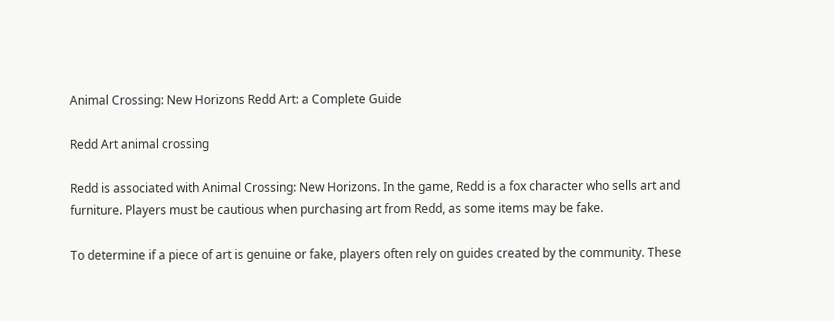Animal Crossing: New Horizons Redd Art: a Complete Guide

Redd Art animal crossing

Redd is associated with Animal Crossing: New Horizons. In the game, Redd is a fox character who sells art and furniture. Players must be cautious when purchasing art from Redd, as some items may be fake.

To determine if a piece of art is genuine or fake, players often rely on guides created by the community. These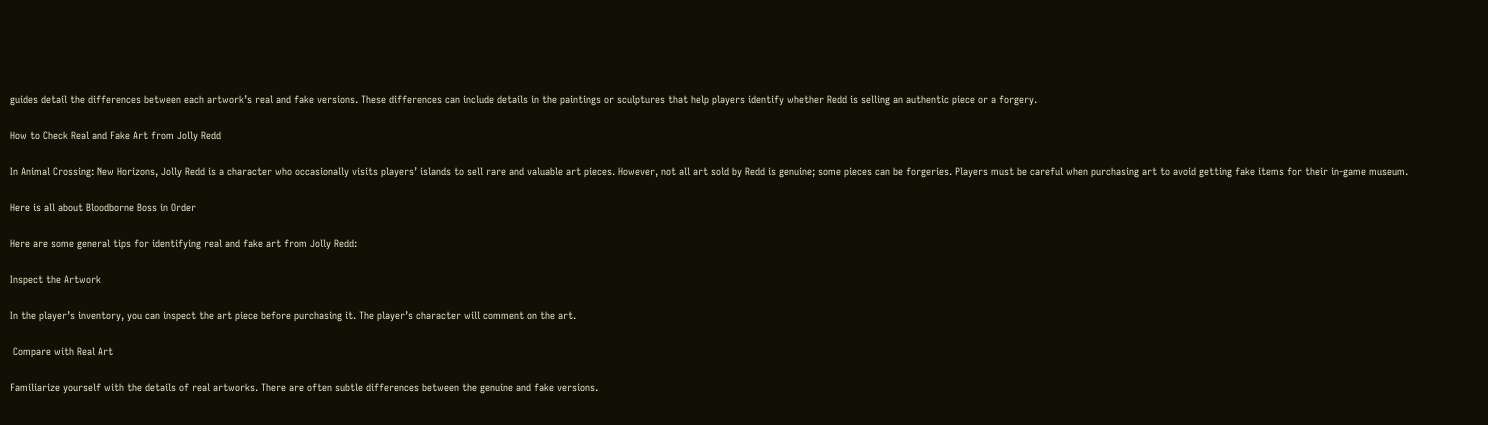guides detail the differences between each artwork’s real and fake versions. These differences can include details in the paintings or sculptures that help players identify whether Redd is selling an authentic piece or a forgery.

How to Check Real and Fake Art from Jolly Redd

In Animal Crossing: New Horizons, Jolly Redd is a character who occasionally visits players’ islands to sell rare and valuable art pieces. However, not all art sold by Redd is genuine; some pieces can be forgeries. Players must be careful when purchasing art to avoid getting fake items for their in-game museum.

Here is all about Bloodborne Boss in Order

Here are some general tips for identifying real and fake art from Jolly Redd:

Inspect the Artwork

In the player’s inventory, you can inspect the art piece before purchasing it. The player’s character will comment on the art.

 Compare with Real Art

Familiarize yourself with the details of real artworks. There are often subtle differences between the genuine and fake versions.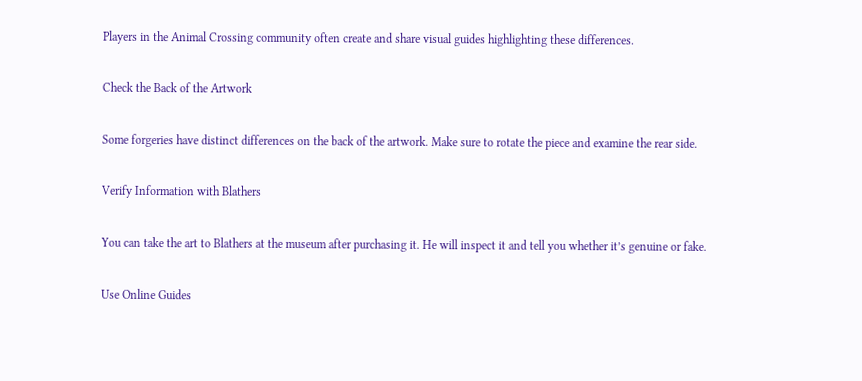Players in the Animal Crossing community often create and share visual guides highlighting these differences.

Check the Back of the Artwork

Some forgeries have distinct differences on the back of the artwork. Make sure to rotate the piece and examine the rear side.

Verify Information with Blathers

You can take the art to Blathers at the museum after purchasing it. He will inspect it and tell you whether it’s genuine or fake.

Use Online Guides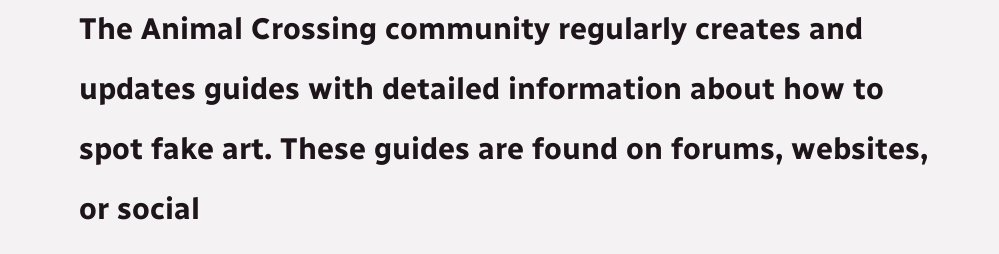The Animal Crossing community regularly creates and updates guides with detailed information about how to spot fake art. These guides are found on forums, websites, or social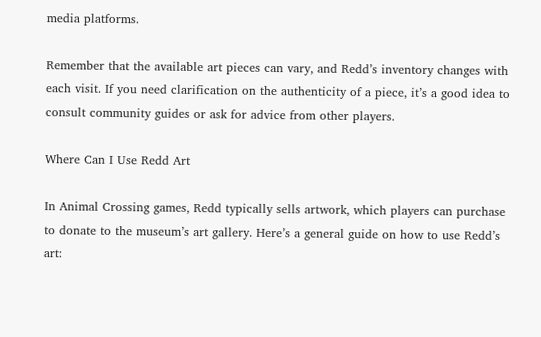media platforms.

Remember that the available art pieces can vary, and Redd’s inventory changes with each visit. If you need clarification on the authenticity of a piece, it’s a good idea to consult community guides or ask for advice from other players.

Where Can I Use Redd Art

In Animal Crossing games, Redd typically sells artwork, which players can purchase to donate to the museum’s art gallery. Here’s a general guide on how to use Redd’s art: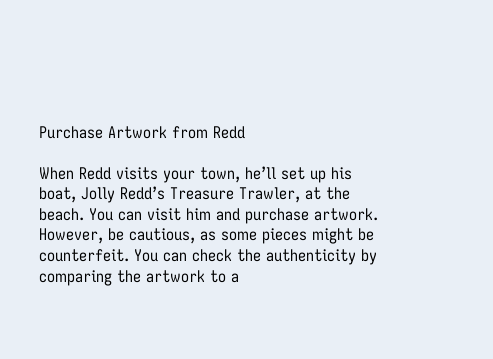Purchase Artwork from Redd

When Redd visits your town, he’ll set up his boat, Jolly Redd’s Treasure Trawler, at the beach. You can visit him and purchase artwork. However, be cautious, as some pieces might be counterfeit. You can check the authenticity by comparing the artwork to a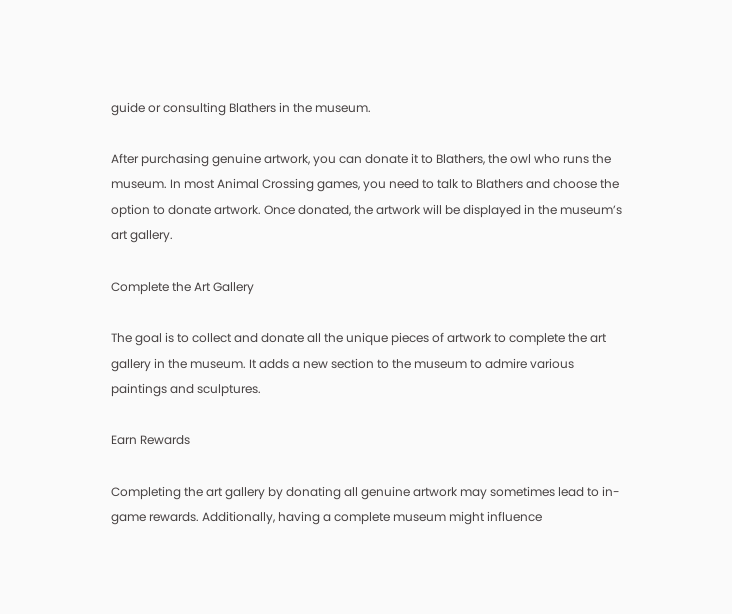guide or consulting Blathers in the museum.

After purchasing genuine artwork, you can donate it to Blathers, the owl who runs the museum. In most Animal Crossing games, you need to talk to Blathers and choose the option to donate artwork. Once donated, the artwork will be displayed in the museum’s art gallery.

Complete the Art Gallery

The goal is to collect and donate all the unique pieces of artwork to complete the art gallery in the museum. It adds a new section to the museum to admire various paintings and sculptures.

Earn Rewards

Completing the art gallery by donating all genuine artwork may sometimes lead to in-game rewards. Additionally, having a complete museum might influence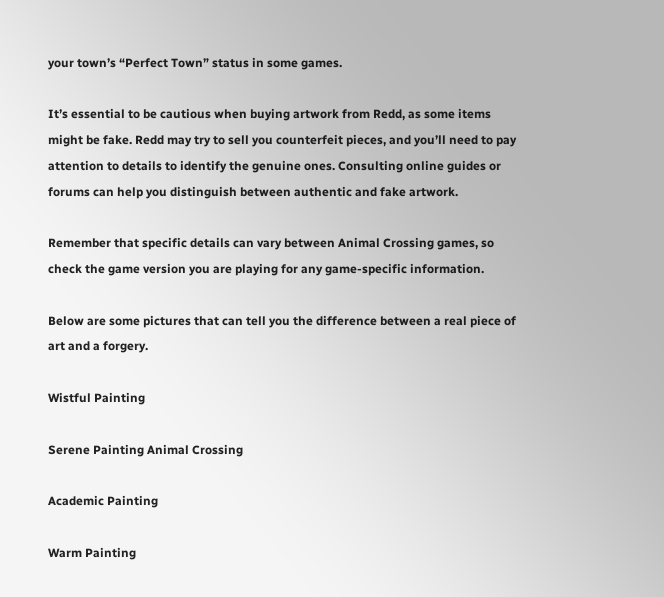your town’s “Perfect Town” status in some games.

It’s essential to be cautious when buying artwork from Redd, as some items might be fake. Redd may try to sell you counterfeit pieces, and you’ll need to pay attention to details to identify the genuine ones. Consulting online guides or forums can help you distinguish between authentic and fake artwork.

Remember that specific details can vary between Animal Crossing games, so check the game version you are playing for any game-specific information.

Below are some pictures that can tell you the difference between a real piece of art and a forgery.

Wistful Painting

Serene Painting Animal Crossing

Academic Painting

Warm Painting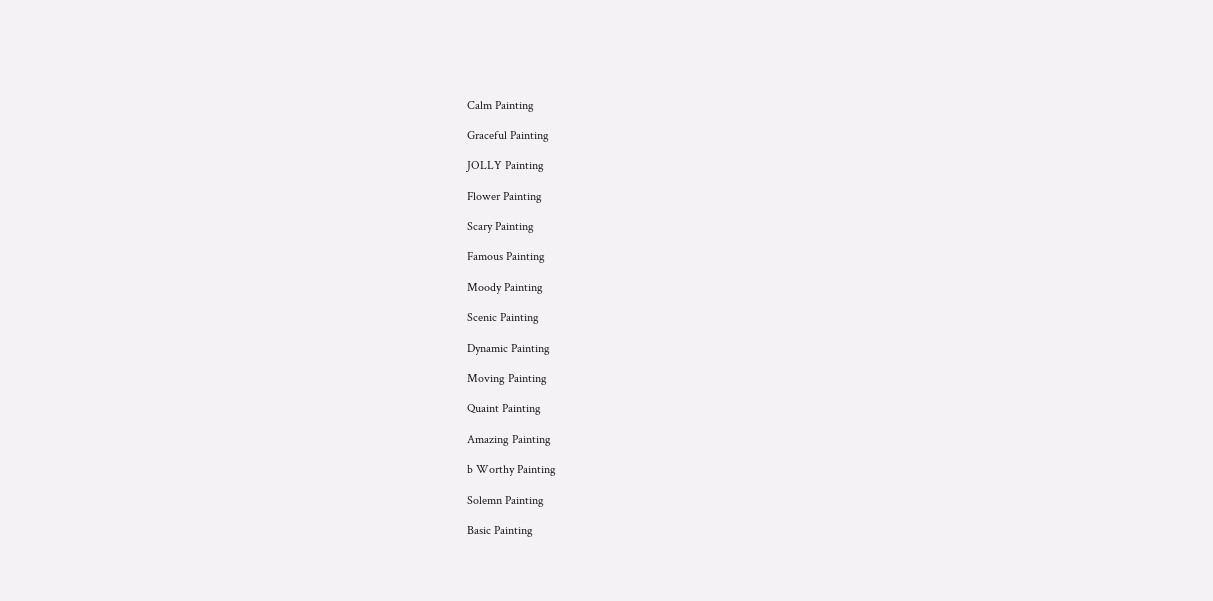Calm Painting

Graceful Painting

JOLLY Painting

Flower Painting

Scary Painting

Famous Painting

Moody Painting

Scenic Painting

Dynamic Painting

Moving Painting

Quaint Painting

Amazing Painting

b Worthy Painting

Solemn Painting

Basic Painting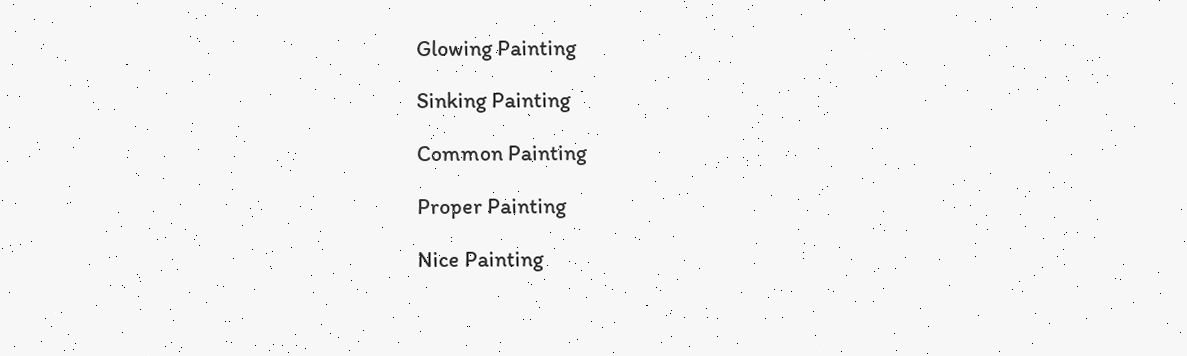Glowing Painting

Sinking Painting

Common Painting

Proper Painting

Nice Painting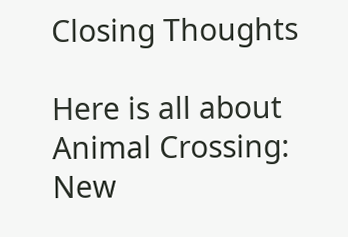Closing Thoughts

Here is all about Animal Crossing: New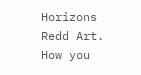Horizons Redd Art. How you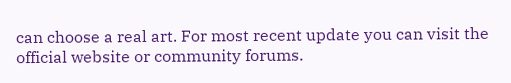can choose a real art. For most recent update you can visit the official website or community forums.